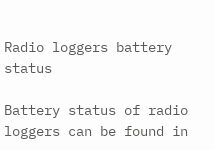Radio loggers battery status

Battery status of radio loggers can be found in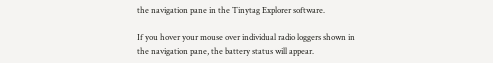the navigation pane in the Tinytag Explorer software.

If you hover your mouse over individual radio loggers shown in the navigation pane, the battery status will appear.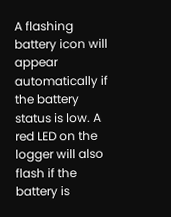A flashing battery icon will appear automatically if the battery status is low. A red LED on the logger will also flash if the battery is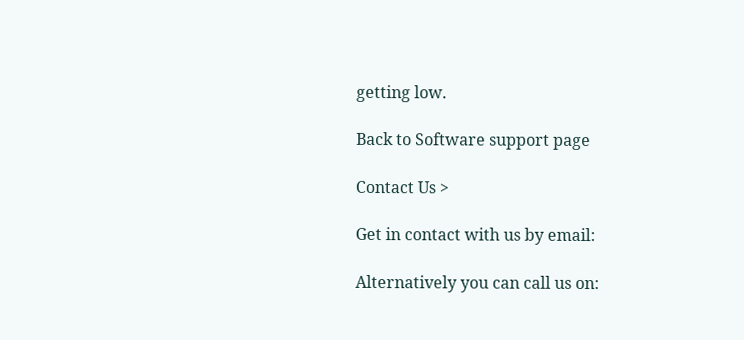getting low.

Back to Software support page

Contact Us >

Get in contact with us by email:

Alternatively you can call us on: